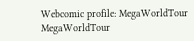Webcomic profile: MegaWorldTour MegaWorldTour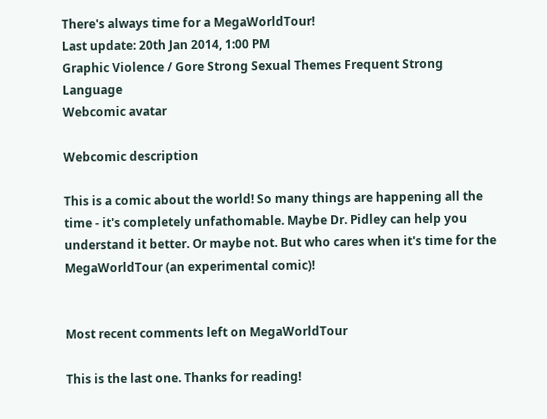There's always time for a MegaWorldTour!
Last update: 20th Jan 2014, 1:00 PM
Graphic Violence / Gore Strong Sexual Themes Frequent Strong Language
Webcomic avatar

Webcomic description

This is a comic about the world! So many things are happening all the time - it's completely unfathomable. Maybe Dr. Pidley can help you understand it better. Or maybe not. But who cares when it's time for the MegaWorldTour (an experimental comic)!


Most recent comments left on MegaWorldTour

This is the last one. Thanks for reading!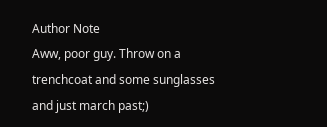Author Note
Aww, poor guy. Throw on a trenchcoat and some sunglasses and just march past;)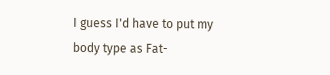I guess I'd have to put my body type as Fat-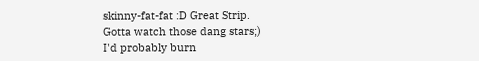skinny-fat-fat :D Great Strip.
Gotta watch those dang stars;)
I'd probably burn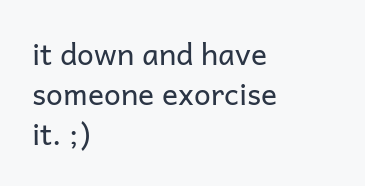it down and have someone exorcise it. ;)